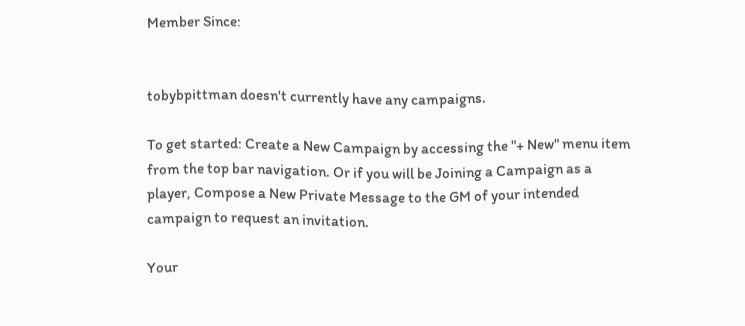Member Since:


tobybpittman doesn't currently have any campaigns.

To get started: Create a New Campaign by accessing the "+ New" menu item from the top bar navigation. Or if you will be Joining a Campaign as a player, Compose a New Private Message to the GM of your intended campaign to request an invitation.

Your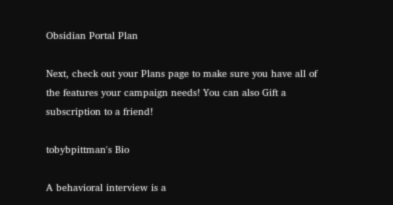Obsidian Portal Plan

Next, check out your Plans page to make sure you have all of the features your campaign needs! You can also Gift a subscription to a friend!

tobybpittman's Bio

A behavioral interview is a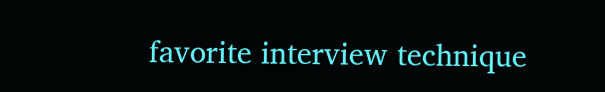favorite interview technique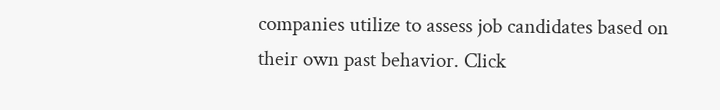companies utilize to assess job candidates based on their own past behavior. Click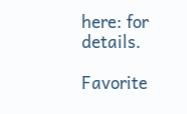here: for details.

Favorite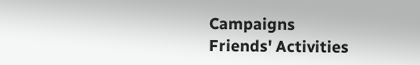Campaigns
Friends' Activities